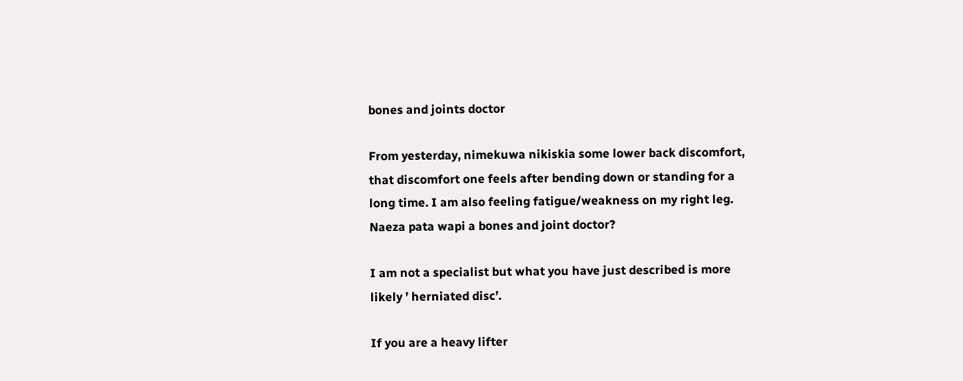bones and joints doctor

From yesterday, nimekuwa nikiskia some lower back discomfort, that discomfort one feels after bending down or standing for a long time. I am also feeling fatigue/weakness on my right leg. Naeza pata wapi a bones and joint doctor?

I am not a specialist but what you have just described is more likely ’ herniated disc’.

If you are a heavy lifter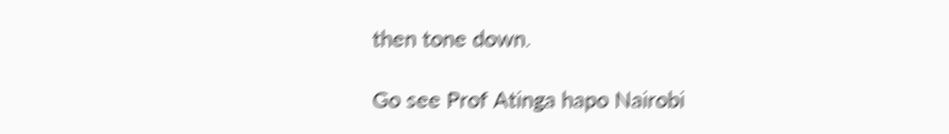then tone down.

Go see Prof Atinga hapo Nairobi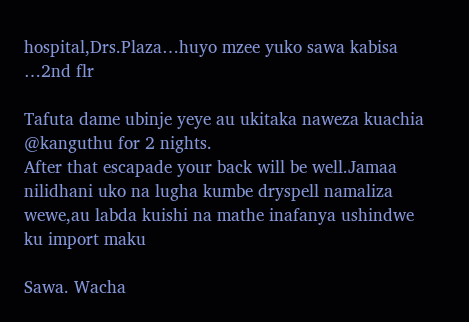hospital,Drs.Plaza…huyo mzee yuko sawa kabisa …2nd flr

Tafuta dame ubinje yeye au ukitaka naweza kuachia @kanguthu for 2 nights.
After that escapade your back will be well.Jamaa nilidhani uko na lugha kumbe dryspell namaliza wewe,au labda kuishi na mathe inafanya ushindwe ku import maku

Sawa. Wacha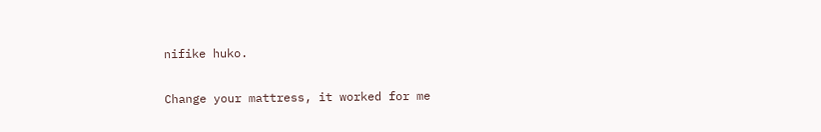nifike huko.

Change your mattress, it worked for me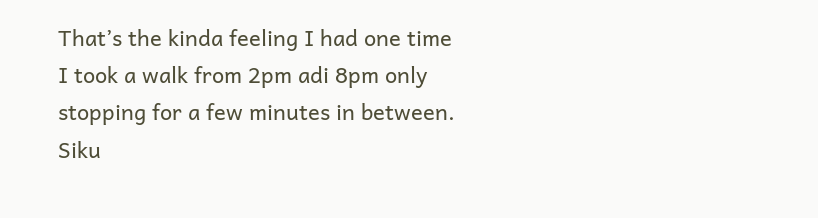That’s the kinda feeling I had one time I took a walk from 2pm adi 8pm only stopping for a few minutes in between. Siku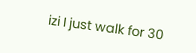izi I just walk for 30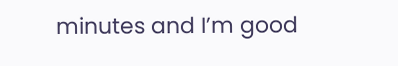minutes and I’m good